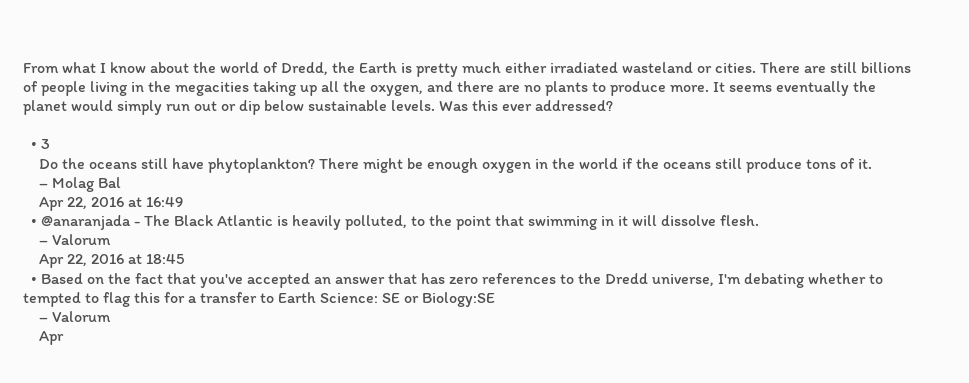From what I know about the world of Dredd, the Earth is pretty much either irradiated wasteland or cities. There are still billions of people living in the megacities taking up all the oxygen, and there are no plants to produce more. It seems eventually the planet would simply run out or dip below sustainable levels. Was this ever addressed?

  • 3
    Do the oceans still have phytoplankton? There might be enough oxygen in the world if the oceans still produce tons of it.
    – Molag Bal
    Apr 22, 2016 at 16:49
  • @anaranjada - The Black Atlantic is heavily polluted, to the point that swimming in it will dissolve flesh.
    – Valorum
    Apr 22, 2016 at 18:45
  • Based on the fact that you've accepted an answer that has zero references to the Dredd universe, I'm debating whether to tempted to flag this for a transfer to Earth Science: SE or Biology:SE
    – Valorum
    Apr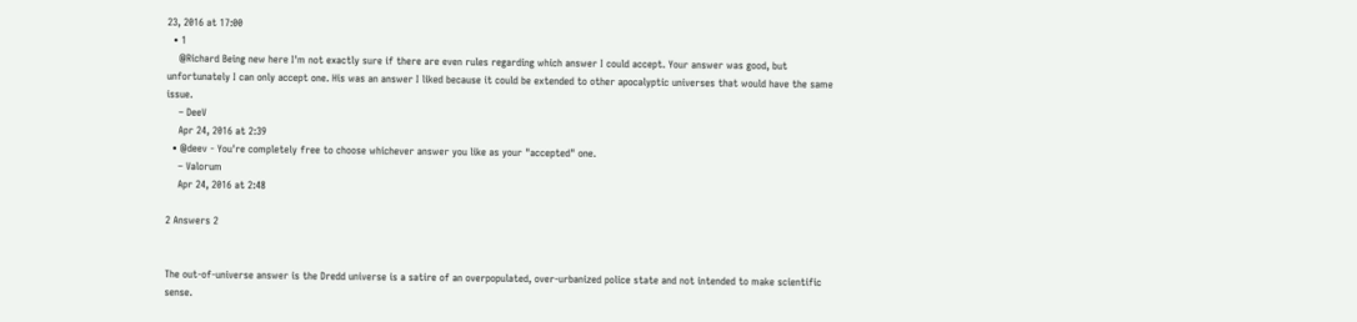23, 2016 at 17:00
  • 1
    @Richard Being new here I'm not exactly sure if there are even rules regarding which answer I could accept. Your answer was good, but unfortunately I can only accept one. His was an answer I liked because it could be extended to other apocalyptic universes that would have the same issue.
    – DeeV
    Apr 24, 2016 at 2:39
  • @deev - You're completely free to choose whichever answer you like as your "accepted" one.
    – Valorum
    Apr 24, 2016 at 2:48

2 Answers 2


The out-of-universe answer is the Dredd universe is a satire of an overpopulated, over-urbanized police state and not intended to make scientific sense.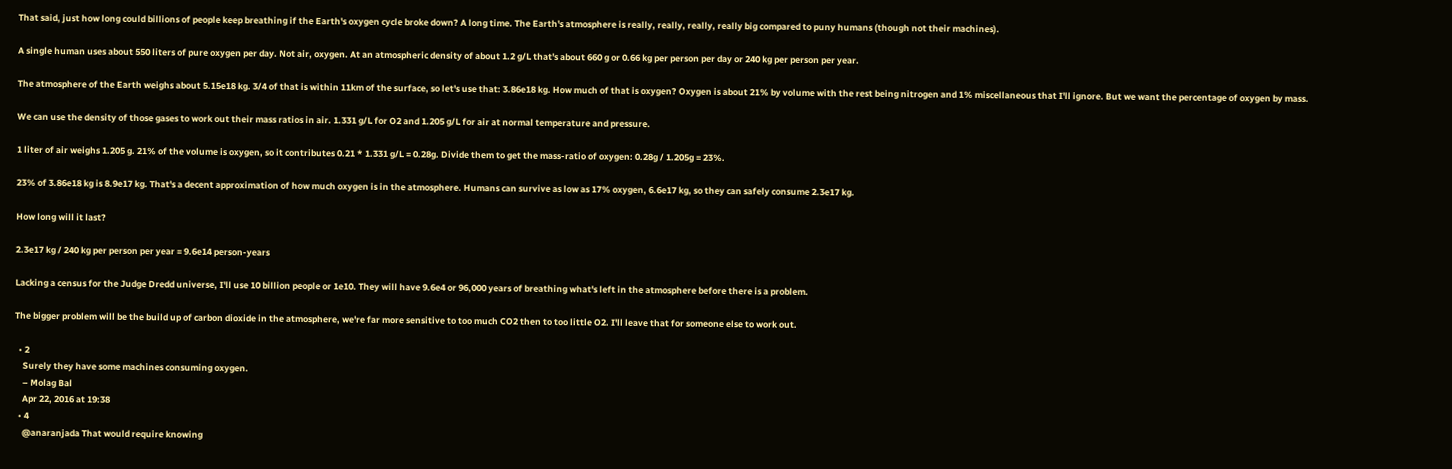That said, just how long could billions of people keep breathing if the Earth's oxygen cycle broke down? A long time. The Earth's atmosphere is really, really, really, really big compared to puny humans (though not their machines).

A single human uses about 550 liters of pure oxygen per day. Not air, oxygen. At an atmospheric density of about 1.2 g/L that's about 660 g or 0.66 kg per person per day or 240 kg per person per year.

The atmosphere of the Earth weighs about 5.15e18 kg. 3/4 of that is within 11km of the surface, so let's use that: 3.86e18 kg. How much of that is oxygen? Oxygen is about 21% by volume with the rest being nitrogen and 1% miscellaneous that I'll ignore. But we want the percentage of oxygen by mass.

We can use the density of those gases to work out their mass ratios in air. 1.331 g/L for O2 and 1.205 g/L for air at normal temperature and pressure.

1 liter of air weighs 1.205 g. 21% of the volume is oxygen, so it contributes 0.21 * 1.331 g/L = 0.28g. Divide them to get the mass-ratio of oxygen: 0.28g / 1.205g = 23%.

23% of 3.86e18 kg is 8.9e17 kg. That's a decent approximation of how much oxygen is in the atmosphere. Humans can survive as low as 17% oxygen, 6.6e17 kg, so they can safely consume 2.3e17 kg.

How long will it last?

2.3e17 kg / 240 kg per person per year = 9.6e14 person-years

Lacking a census for the Judge Dredd universe, I'll use 10 billion people or 1e10. They will have 9.6e4 or 96,000 years of breathing what's left in the atmosphere before there is a problem.

The bigger problem will be the build up of carbon dioxide in the atmosphere, we're far more sensitive to too much CO2 then to too little O2. I'll leave that for someone else to work out.

  • 2
    Surely they have some machines consuming oxygen.
    – Molag Bal
    Apr 22, 2016 at 19:38
  • 4
    @anaranjada That would require knowing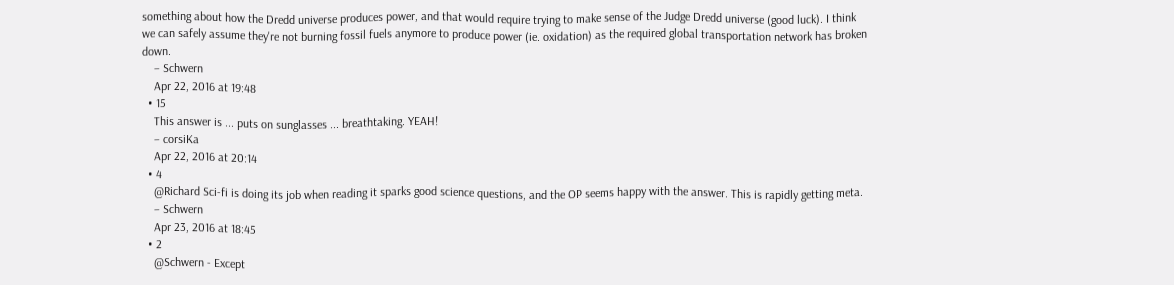something about how the Dredd universe produces power, and that would require trying to make sense of the Judge Dredd universe (good luck). I think we can safely assume they're not burning fossil fuels anymore to produce power (ie. oxidation) as the required global transportation network has broken down.
    – Schwern
    Apr 22, 2016 at 19:48
  • 15
    This answer is ... puts on sunglasses ... breathtaking. YEAH!
    – corsiKa
    Apr 22, 2016 at 20:14
  • 4
    @Richard Sci-fi is doing its job when reading it sparks good science questions, and the OP seems happy with the answer. This is rapidly getting meta.
    – Schwern
    Apr 23, 2016 at 18:45
  • 2
    @Schwern - Except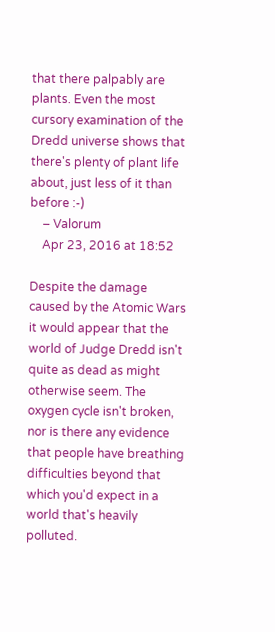that there palpably are plants. Even the most cursory examination of the Dredd universe shows that there's plenty of plant life about, just less of it than before :-)
    – Valorum
    Apr 23, 2016 at 18:52

Despite the damage caused by the Atomic Wars it would appear that the world of Judge Dredd isn't quite as dead as might otherwise seem. The oxygen cycle isn't broken, nor is there any evidence that people have breathing difficulties beyond that which you'd expect in a world that's heavily polluted.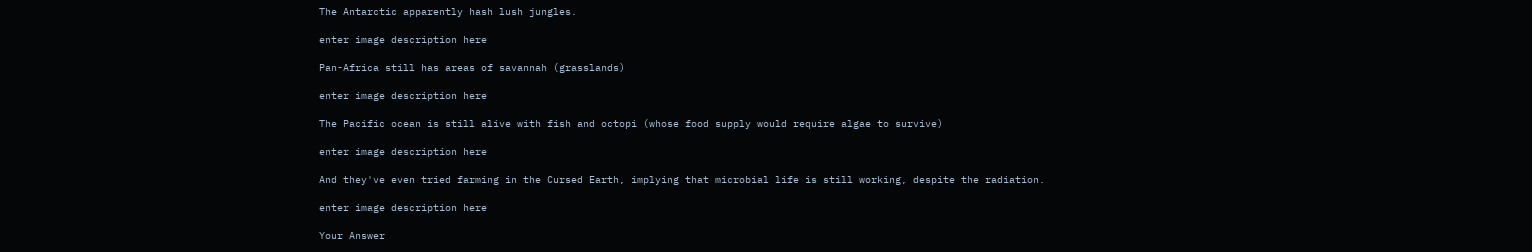The Antarctic apparently hash lush jungles.

enter image description here

Pan-Africa still has areas of savannah (grasslands)

enter image description here

The Pacific ocean is still alive with fish and octopi (whose food supply would require algae to survive)

enter image description here

And they've even tried farming in the Cursed Earth, implying that microbial life is still working, despite the radiation.

enter image description here

Your Answer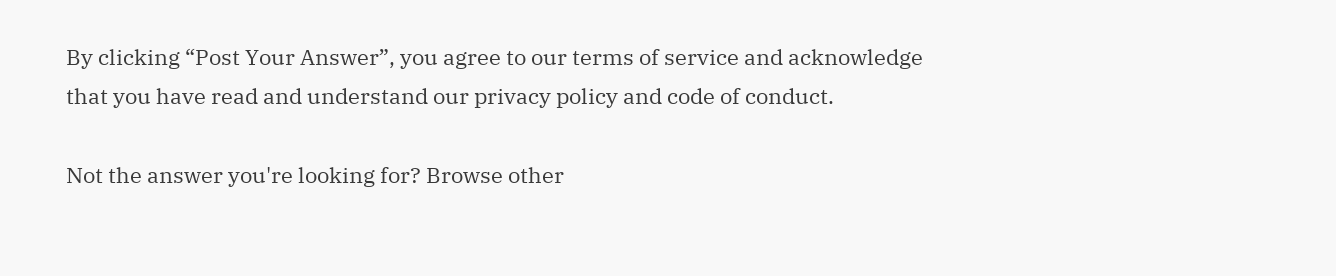By clicking “Post Your Answer”, you agree to our terms of service and acknowledge that you have read and understand our privacy policy and code of conduct.

Not the answer you're looking for? Browse other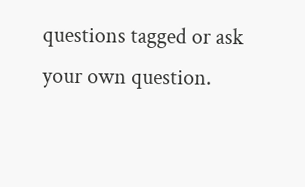questions tagged or ask your own question.